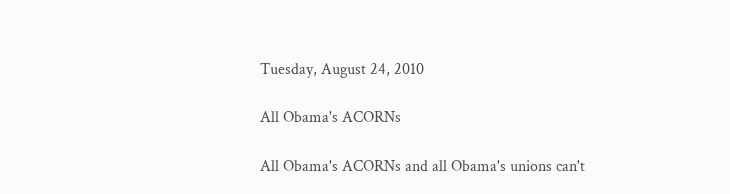Tuesday, August 24, 2010

All Obama's ACORNs

All Obama's ACORNs and all Obama's unions can't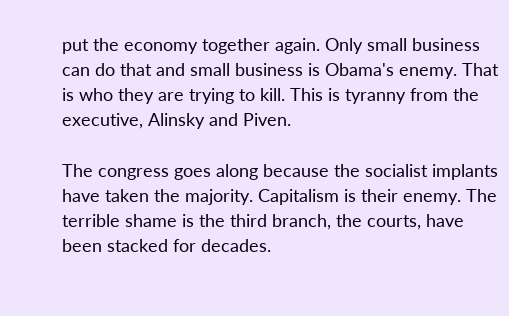put the economy together again. Only small business can do that and small business is Obama's enemy. That is who they are trying to kill. This is tyranny from the executive, Alinsky and Piven.

The congress goes along because the socialist implants have taken the majority. Capitalism is their enemy. The terrible shame is the third branch, the courts, have been stacked for decades.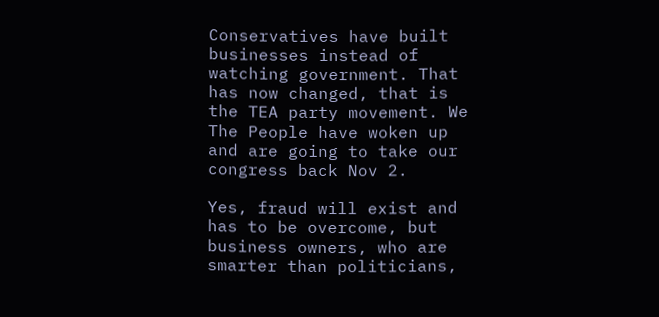Conservatives have built businesses instead of watching government. That has now changed, that is the TEA party movement. We The People have woken up and are going to take our congress back Nov 2.

Yes, fraud will exist and has to be overcome, but business owners, who are smarter than politicians,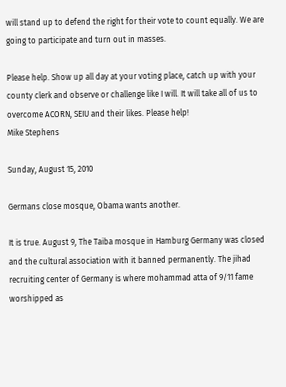will stand up to defend the right for their vote to count equally. We are going to participate and turn out in masses.

Please help. Show up all day at your voting place, catch up with your county clerk and observe or challenge like I will. It will take all of us to overcome ACORN, SEIU and their likes. Please help!
Mike Stephens

Sunday, August 15, 2010

Germans close mosque, Obama wants another.

It is true. August 9, The Taiba mosque in Hamburg Germany was closed and the cultural association with it banned permanently. The jihad recruiting center of Germany is where mohammad atta of 9/11 fame worshipped as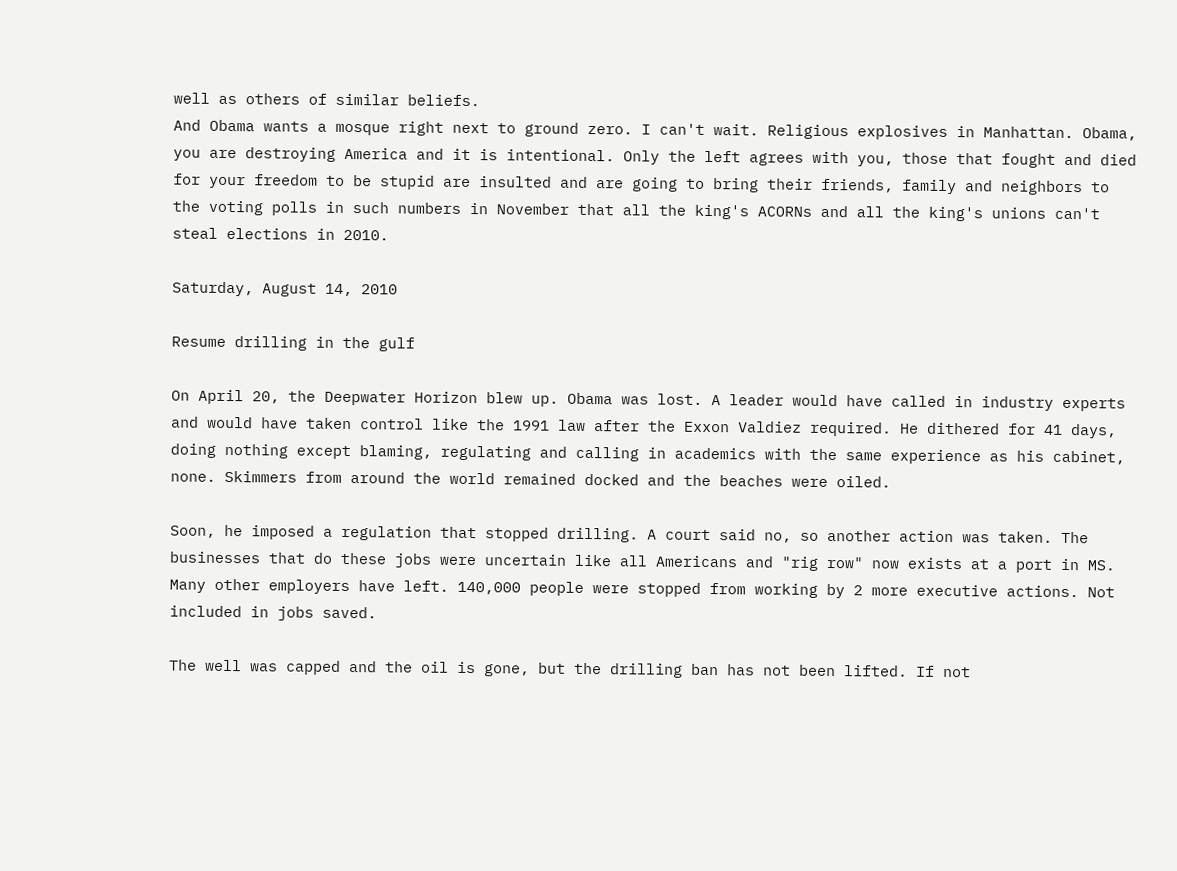well as others of similar beliefs.
And Obama wants a mosque right next to ground zero. I can't wait. Religious explosives in Manhattan. Obama, you are destroying America and it is intentional. Only the left agrees with you, those that fought and died for your freedom to be stupid are insulted and are going to bring their friends, family and neighbors to the voting polls in such numbers in November that all the king's ACORNs and all the king's unions can't steal elections in 2010.

Saturday, August 14, 2010

Resume drilling in the gulf

On April 20, the Deepwater Horizon blew up. Obama was lost. A leader would have called in industry experts and would have taken control like the 1991 law after the Exxon Valdiez required. He dithered for 41 days, doing nothing except blaming, regulating and calling in academics with the same experience as his cabinet, none. Skimmers from around the world remained docked and the beaches were oiled.

Soon, he imposed a regulation that stopped drilling. A court said no, so another action was taken. The businesses that do these jobs were uncertain like all Americans and "rig row" now exists at a port in MS. Many other employers have left. 140,000 people were stopped from working by 2 more executive actions. Not included in jobs saved.

The well was capped and the oil is gone, but the drilling ban has not been lifted. If not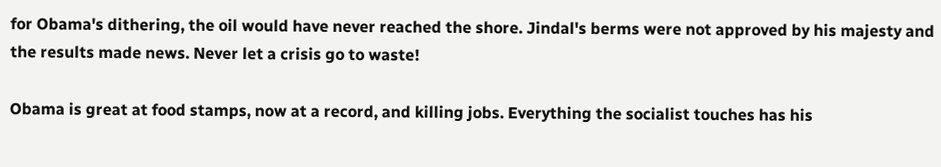for Obama's dithering, the oil would have never reached the shore. Jindal's berms were not approved by his majesty and the results made news. Never let a crisis go to waste!

Obama is great at food stamps, now at a record, and killing jobs. Everything the socialist touches has his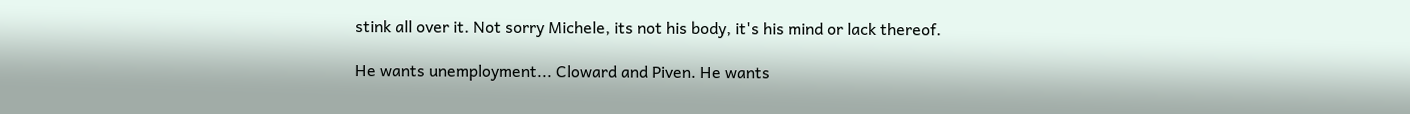stink all over it. Not sorry Michele, its not his body, it's his mind or lack thereof.

He wants unemployment... Cloward and Piven. He wants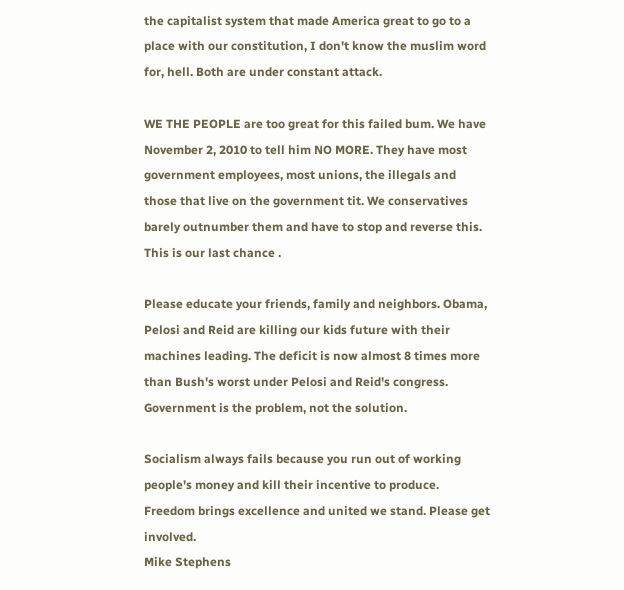the capitalist system that made America great to go to a place with our constitution, I don't know the muslim word for, hell. Both are under constant attack.

WE THE PEOPLE are too great for this failed bum. We have November 2, 2010 to tell him NO MORE. They have most government employees, most unions, the illegals and those that live on the government tit. We conservatives barely outnumber them and have to stop and reverse this. This is our last chance .

Please educate your friends, family and neighbors. Obama, Pelosi and Reid are killing our kids future with their machines leading. The deficit is now almost 8 times more than Bush's worst under Pelosi and Reid's congress. Government is the problem, not the solution.

Socialism always fails because you run out of working people's money and kill their incentive to produce. Freedom brings excellence and united we stand. Please get involved.
Mike Stephens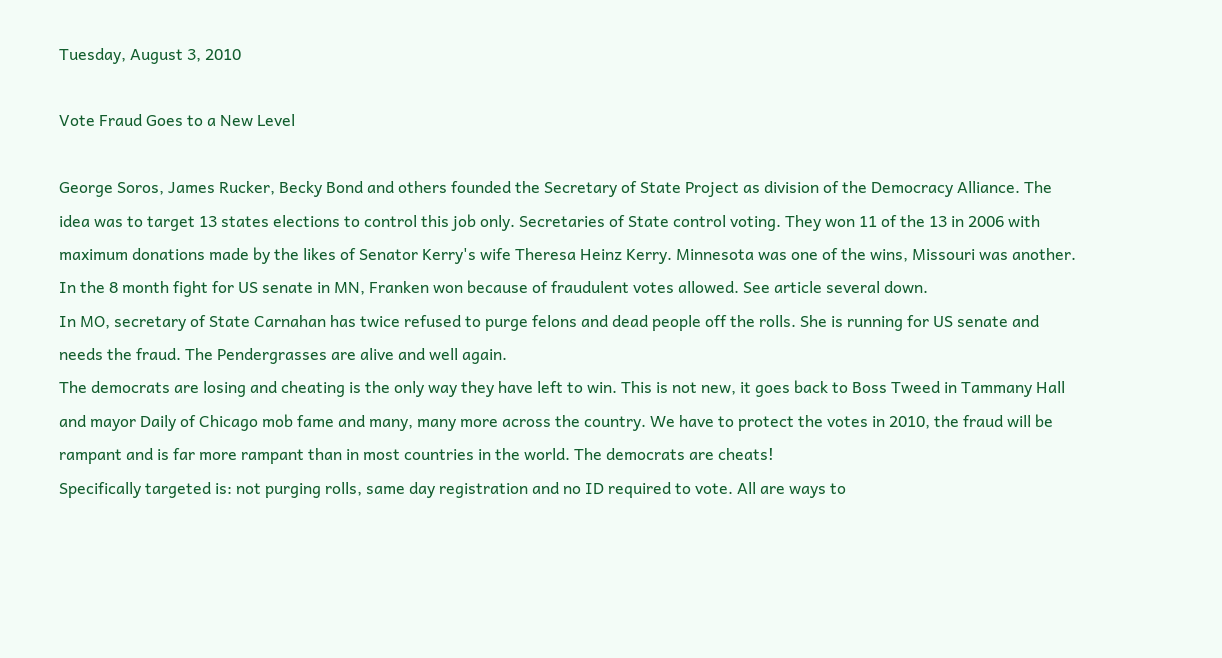Tuesday, August 3, 2010

Vote Fraud Goes to a New Level

George Soros, James Rucker, Becky Bond and others founded the Secretary of State Project as division of the Democracy Alliance. The idea was to target 13 states elections to control this job only. Secretaries of State control voting. They won 11 of the 13 in 2006 with maximum donations made by the likes of Senator Kerry's wife Theresa Heinz Kerry. Minnesota was one of the wins, Missouri was another. In the 8 month fight for US senate in MN, Franken won because of fraudulent votes allowed. See article several down.
In MO, secretary of State Carnahan has twice refused to purge felons and dead people off the rolls. She is running for US senate and needs the fraud. The Pendergrasses are alive and well again.
The democrats are losing and cheating is the only way they have left to win. This is not new, it goes back to Boss Tweed in Tammany Hall and mayor Daily of Chicago mob fame and many, many more across the country. We have to protect the votes in 2010, the fraud will be rampant and is far more rampant than in most countries in the world. The democrats are cheats!
Specifically targeted is: not purging rolls, same day registration and no ID required to vote. All are ways to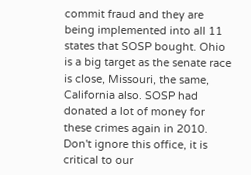commit fraud and they are being implemented into all 11 states that SOSP bought. Ohio is a big target as the senate race is close, Missouri, the same, California also. SOSP had donated a lot of money for these crimes again in 2010. Don't ignore this office, it is critical to our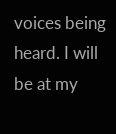voices being heard. I will be at my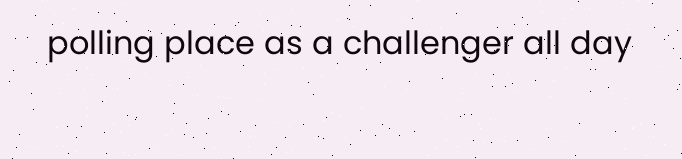polling place as a challenger all day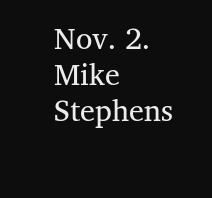Nov. 2.
Mike Stephens